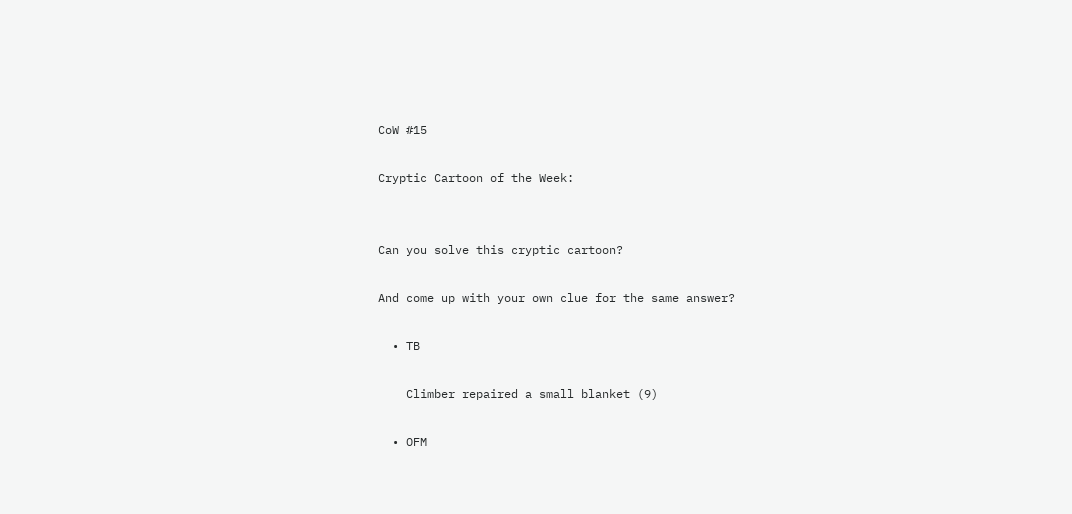CoW #15

Cryptic Cartoon of the Week:


Can you solve this cryptic cartoon?

And come up with your own clue for the same answer?

  • TB

    Climber repaired a small blanket (9)

  • OFM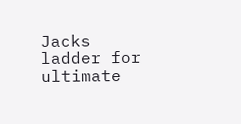Jacks ladder for ultimate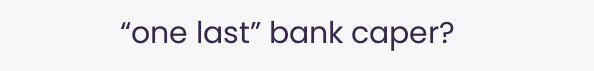“one last” bank caper?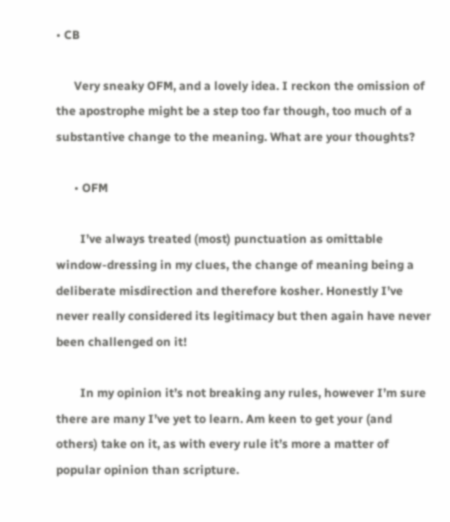• CB

      Very sneaky OFM, and a lovely idea. I reckon the omission of the apostrophe might be a step too far though, too much of a substantive change to the meaning. What are your thoughts?

      • OFM

        I’ve always treated (most) punctuation as omittable window-dressing in my clues, the change of meaning being a deliberate misdirection and therefore kosher. Honestly I’ve never really considered its legitimacy but then again have never been challenged on it!

        In my opinion it’s not breaking any rules, however I’m sure there are many I’ve yet to learn. Am keen to get your (and others) take on it, as with every rule it’s more a matter of popular opinion than scripture.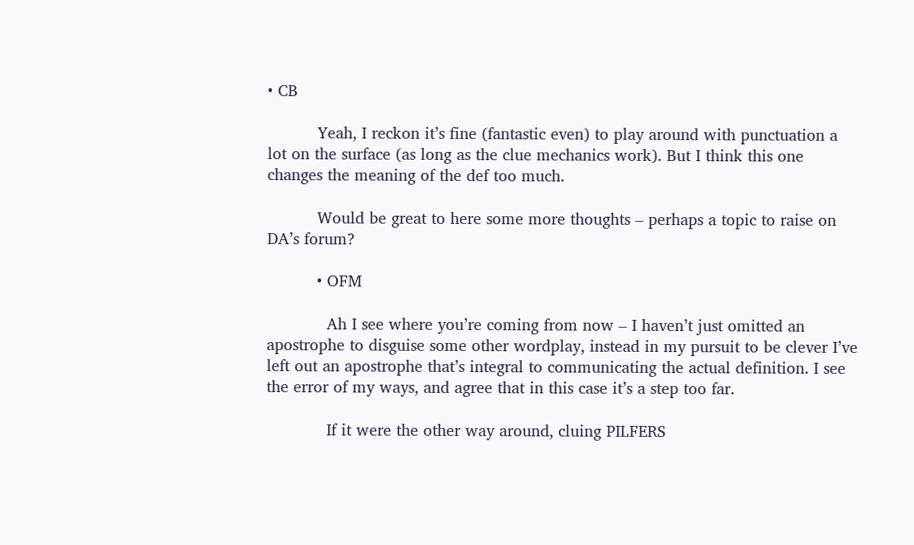• CB

          Yeah, I reckon it’s fine (fantastic even) to play around with punctuation a lot on the surface (as long as the clue mechanics work). But I think this one changes the meaning of the def too much.

          Would be great to here some more thoughts – perhaps a topic to raise on DA’s forum?

          • OFM

            Ah I see where you’re coming from now – I haven’t just omitted an apostrophe to disguise some other wordplay, instead in my pursuit to be clever I’ve left out an apostrophe that’s integral to communicating the actual definition. I see the error of my ways, and agree that in this case it’s a step too far.

            If it were the other way around, cluing PILFERS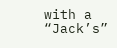with a “Jack’s”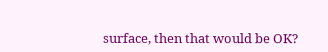surface, then that would be OK?